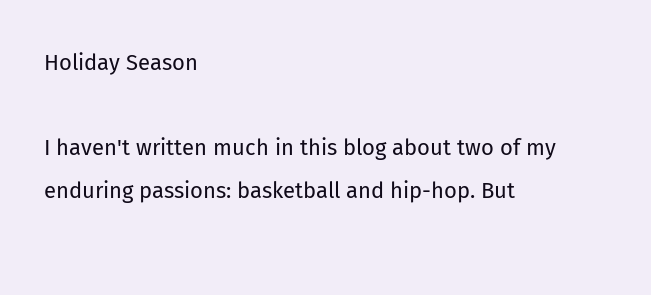Holiday Season

I haven't written much in this blog about two of my enduring passions: basketball and hip-hop. But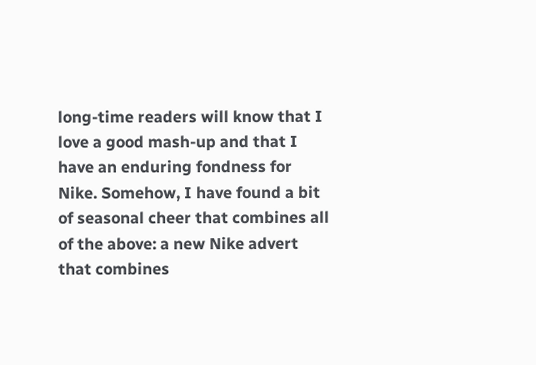long-time readers will know that I love a good mash-up and that I have an enduring fondness for Nike. Somehow, I have found a bit of seasonal cheer that combines all of the above: a new Nike advert that combines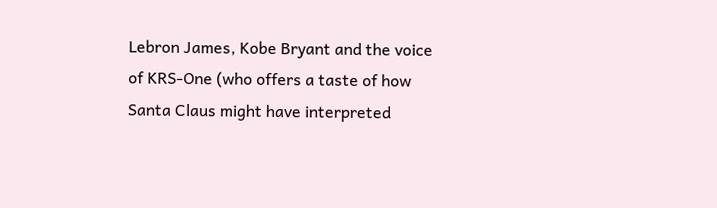Lebron James, Kobe Bryant and the voice of KRS-One (who offers a taste of how Santa Claus might have interpreted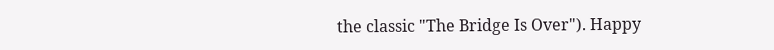the classic "The Bridge Is Over"). Happy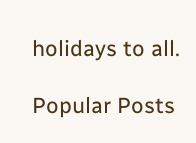holidays to all.

Popular Posts